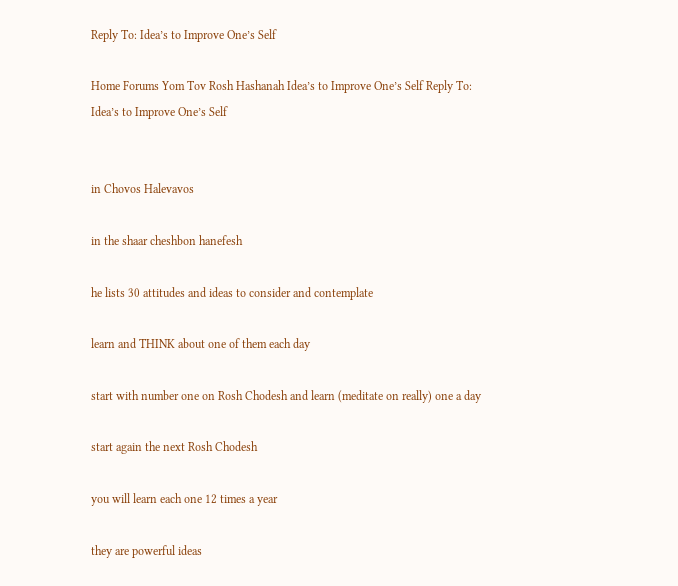Reply To: Idea’s to Improve One’s Self

Home Forums Yom Tov Rosh Hashanah Idea’s to Improve One’s Self Reply To: Idea’s to Improve One’s Self


in Chovos Halevavos

in the shaar cheshbon hanefesh

he lists 30 attitudes and ideas to consider and contemplate

learn and THINK about one of them each day

start with number one on Rosh Chodesh and learn (meditate on really) one a day

start again the next Rosh Chodesh

you will learn each one 12 times a year

they are powerful ideas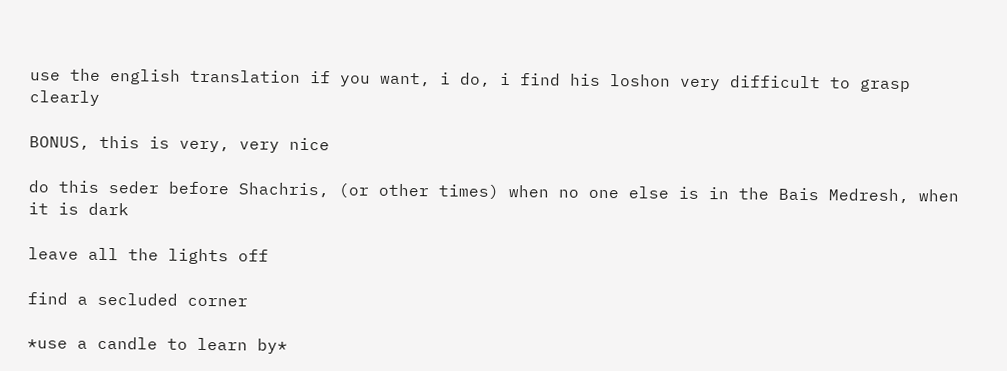use the english translation if you want, i do, i find his loshon very difficult to grasp clearly

BONUS, this is very, very nice

do this seder before Shachris, (or other times) when no one else is in the Bais Medresh, when it is dark

leave all the lights off

find a secluded corner

*use a candle to learn by*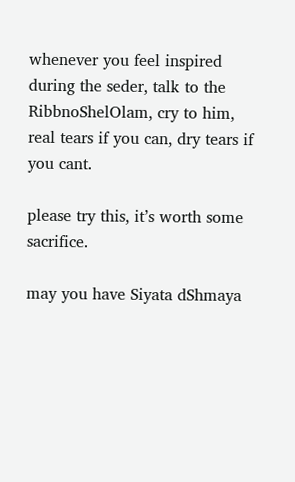whenever you feel inspired during the seder, talk to the RibbnoShelOlam, cry to him, real tears if you can, dry tears if you cant.

please try this, it’s worth some sacrifice.

may you have Siyata dShmaya